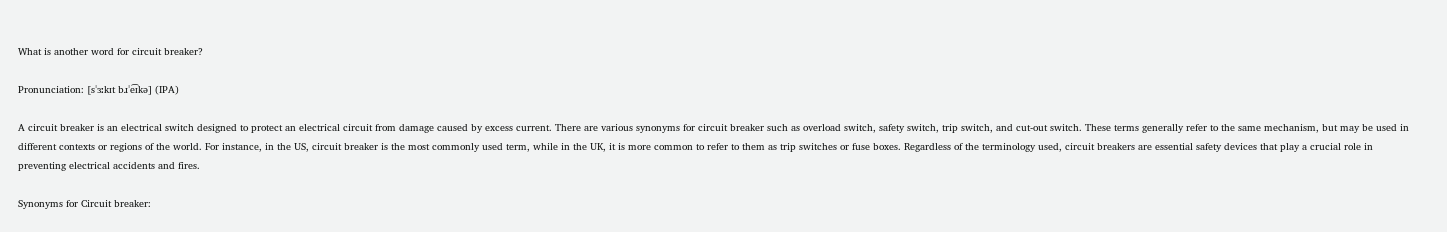What is another word for circuit breaker?

Pronunciation: [sˈɜːkɪt bɹˈe͡ɪkə] (IPA)

A circuit breaker is an electrical switch designed to protect an electrical circuit from damage caused by excess current. There are various synonyms for circuit breaker such as overload switch, safety switch, trip switch, and cut-out switch. These terms generally refer to the same mechanism, but may be used in different contexts or regions of the world. For instance, in the US, circuit breaker is the most commonly used term, while in the UK, it is more common to refer to them as trip switches or fuse boxes. Regardless of the terminology used, circuit breakers are essential safety devices that play a crucial role in preventing electrical accidents and fires.

Synonyms for Circuit breaker: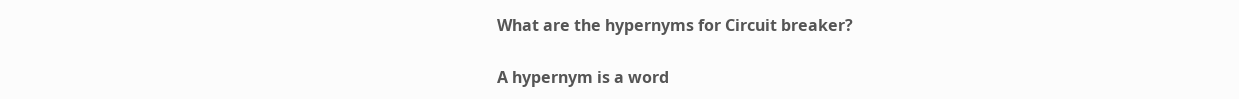What are the hypernyms for Circuit breaker?

A hypernym is a word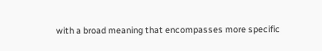with a broad meaning that encompasses more specific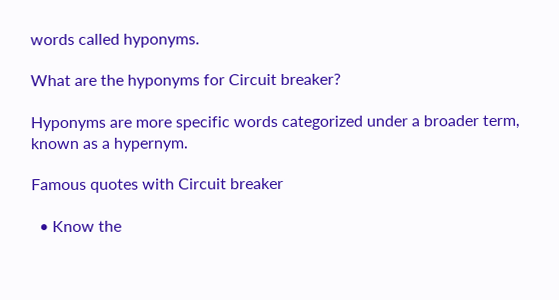words called hyponyms.

What are the hyponyms for Circuit breaker?

Hyponyms are more specific words categorized under a broader term, known as a hypernym.

Famous quotes with Circuit breaker

  • Know the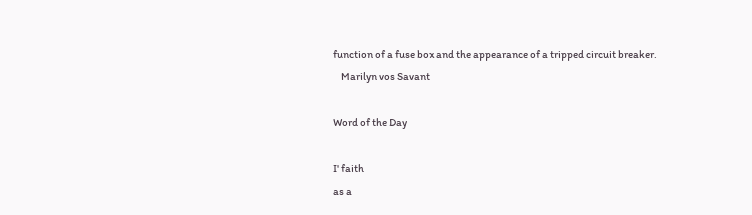function of a fuse box and the appearance of a tripped circuit breaker.
    Marilyn vos Savant

Word of the Day

I' faith
as a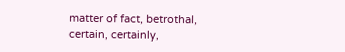matter of fact, betrothal, certain, certainly,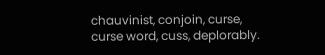chauvinist, conjoin, curse, curse word, cuss, deplorably.